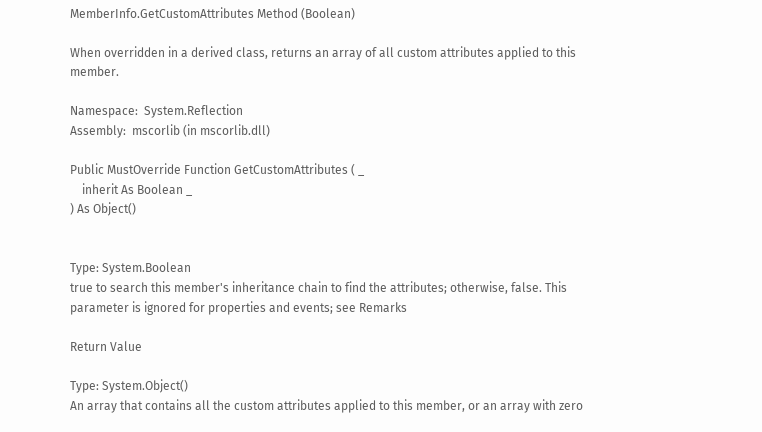MemberInfo.GetCustomAttributes Method (Boolean)

When overridden in a derived class, returns an array of all custom attributes applied to this member.

Namespace:  System.Reflection
Assembly:  mscorlib (in mscorlib.dll)

Public MustOverride Function GetCustomAttributes ( _
    inherit As Boolean _
) As Object()


Type: System.Boolean
true to search this member's inheritance chain to find the attributes; otherwise, false. This parameter is ignored for properties and events; see Remarks

Return Value

Type: System.Object()
An array that contains all the custom attributes applied to this member, or an array with zero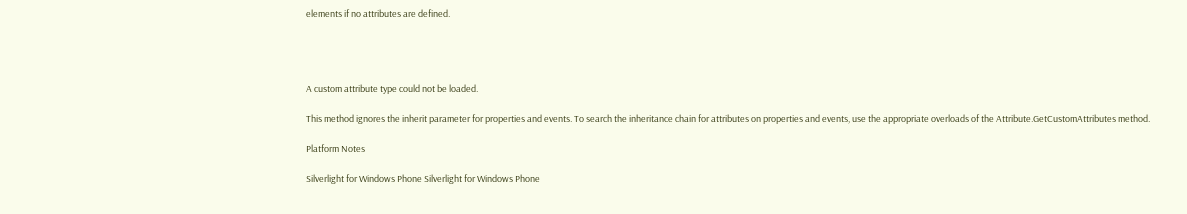elements if no attributes are defined.




A custom attribute type could not be loaded.

This method ignores the inherit parameter for properties and events. To search the inheritance chain for attributes on properties and events, use the appropriate overloads of the Attribute.GetCustomAttributes method.

Platform Notes

Silverlight for Windows Phone Silverlight for Windows Phone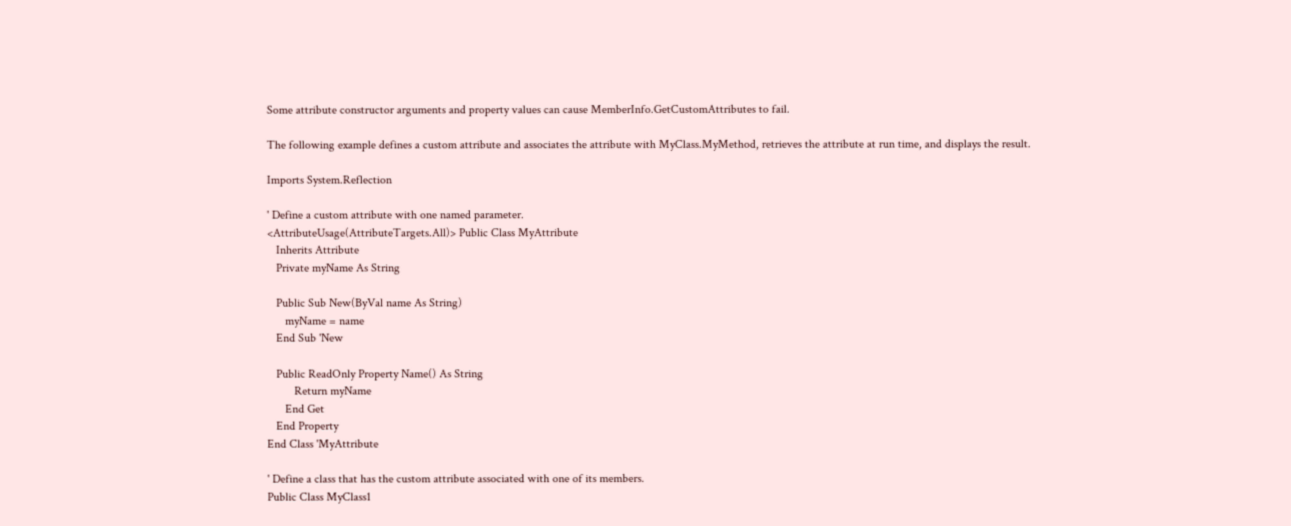Some attribute constructor arguments and property values can cause MemberInfo.GetCustomAttributes to fail.

The following example defines a custom attribute and associates the attribute with MyClass.MyMethod, retrieves the attribute at run time, and displays the result.

Imports System.Reflection

' Define a custom attribute with one named parameter.
<AttributeUsage(AttributeTargets.All)> Public Class MyAttribute
   Inherits Attribute
   Private myName As String

   Public Sub New(ByVal name As String)
      myName = name
   End Sub 'New

   Public ReadOnly Property Name() As String
         Return myName
      End Get
   End Property
End Class 'MyAttribute

' Define a class that has the custom attribute associated with one of its members.
Public Class MyClass1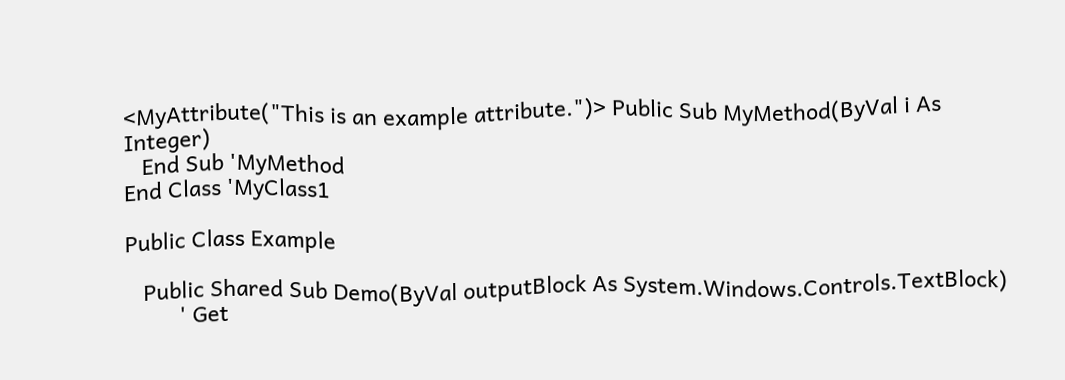<MyAttribute("This is an example attribute.")> Public Sub MyMethod(ByVal i As Integer)
   End Sub 'MyMethod
End Class 'MyClass1

Public Class Example

   Public Shared Sub Demo(ByVal outputBlock As System.Windows.Controls.TextBlock)
         ' Get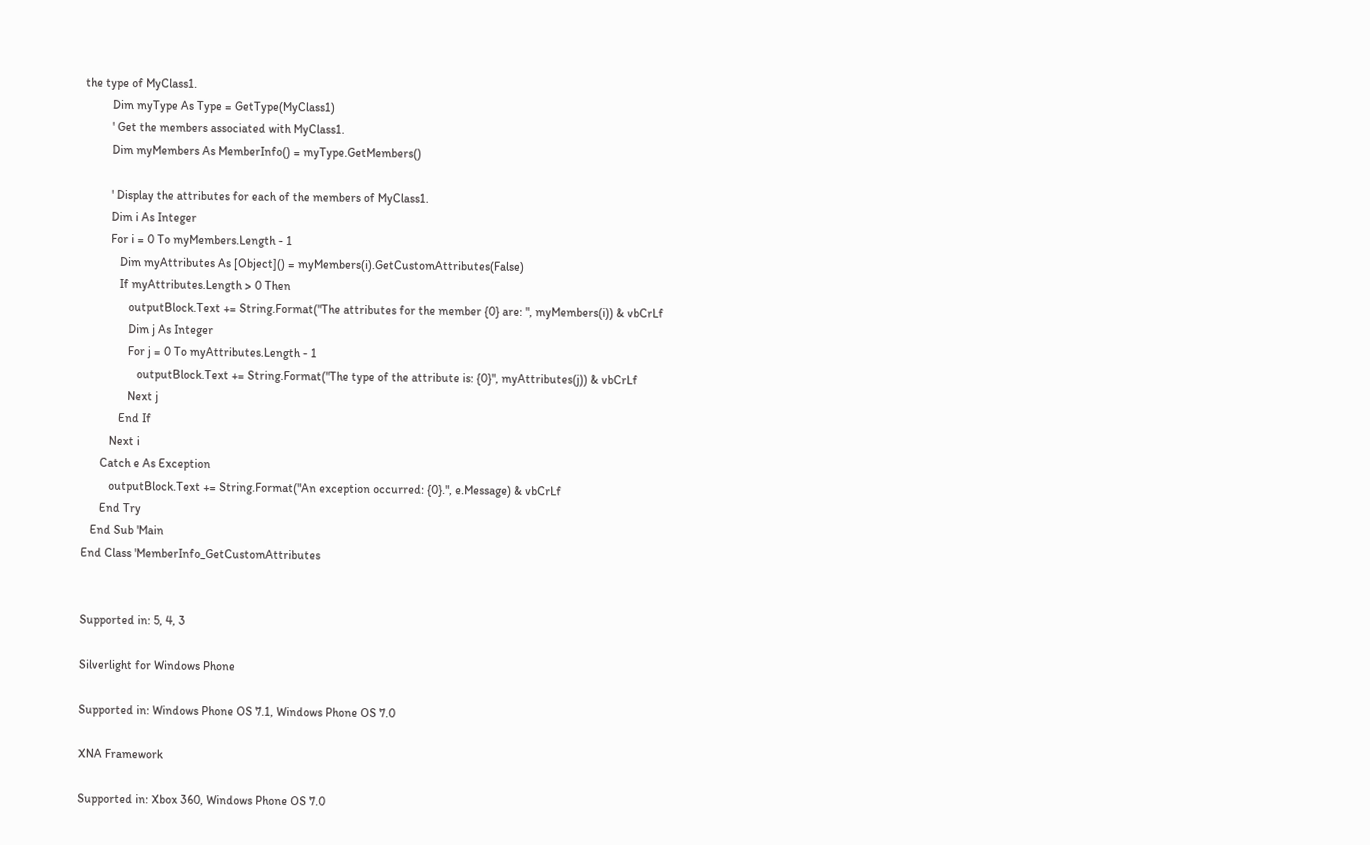the type of MyClass1.
         Dim myType As Type = GetType(MyClass1)
         ' Get the members associated with MyClass1.
         Dim myMembers As MemberInfo() = myType.GetMembers()

         ' Display the attributes for each of the members of MyClass1.
         Dim i As Integer
         For i = 0 To myMembers.Length - 1
            Dim myAttributes As [Object]() = myMembers(i).GetCustomAttributes(False)
            If myAttributes.Length > 0 Then
               outputBlock.Text += String.Format("The attributes for the member {0} are: ", myMembers(i)) & vbCrLf
               Dim j As Integer
               For j = 0 To myAttributes.Length - 1
                  outputBlock.Text += String.Format("The type of the attribute is: {0}", myAttributes(j)) & vbCrLf
               Next j
            End If
         Next i
      Catch e As Exception
         outputBlock.Text += String.Format("An exception occurred: {0}.", e.Message) & vbCrLf
      End Try
   End Sub 'Main
End Class 'MemberInfo_GetCustomAttributes


Supported in: 5, 4, 3

Silverlight for Windows Phone

Supported in: Windows Phone OS 7.1, Windows Phone OS 7.0

XNA Framework

Supported in: Xbox 360, Windows Phone OS 7.0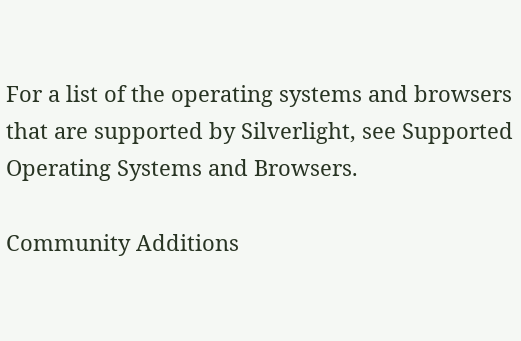For a list of the operating systems and browsers that are supported by Silverlight, see Supported Operating Systems and Browsers.

Community Additions